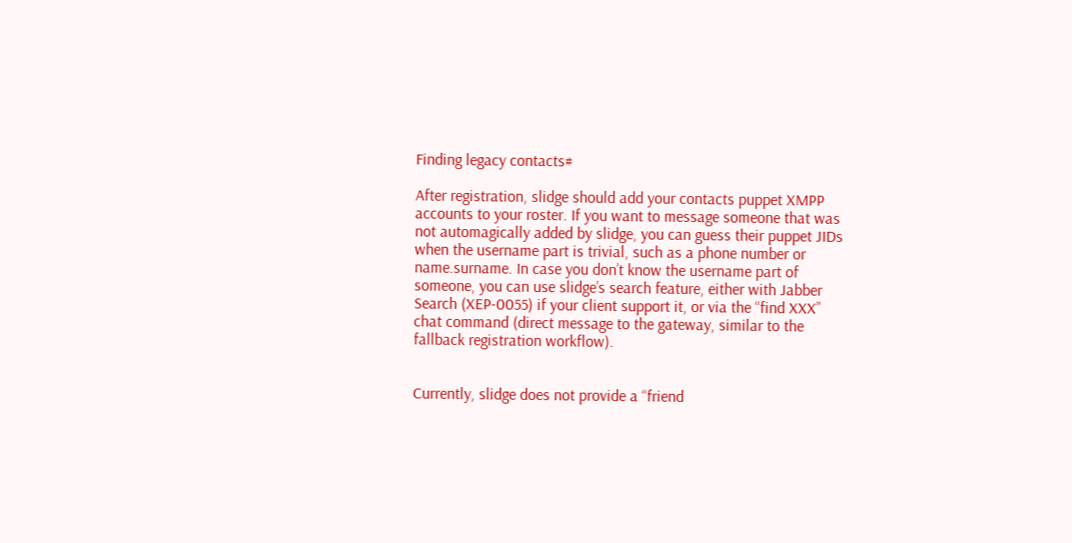Finding legacy contacts#

After registration, slidge should add your contacts puppet XMPP accounts to your roster. If you want to message someone that was not automagically added by slidge, you can guess their puppet JIDs when the username part is trivial, such as a phone number or name.surname. In case you don’t know the username part of someone, you can use slidge’s search feature, either with Jabber Search (XEP-0055) if your client support it, or via the “find XXX” chat command (direct message to the gateway, similar to the fallback registration workflow).


Currently, slidge does not provide a “friend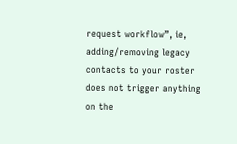request workflow”, ie, adding/removing legacy contacts to your roster does not trigger anything on the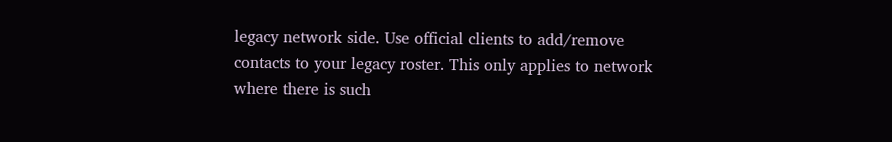legacy network side. Use official clients to add/remove contacts to your legacy roster. This only applies to network where there is such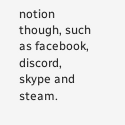notion though, such as facebook, discord, skype and steam.